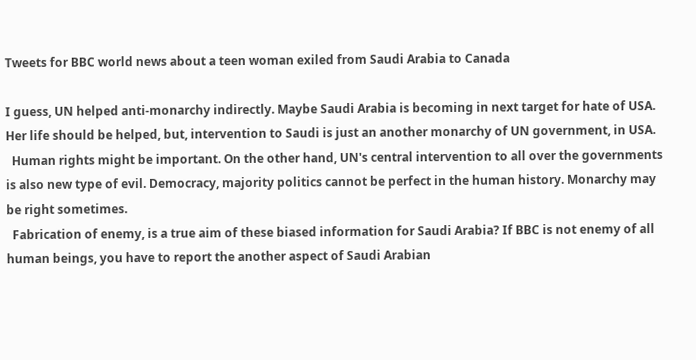Tweets for BBC world news about a teen woman exiled from Saudi Arabia to Canada

I guess, UN helped anti-monarchy indirectly. Maybe Saudi Arabia is becoming in next target for hate of USA. Her life should be helped, but, intervention to Saudi is just an another monarchy of UN government, in USA.
  Human rights might be important. On the other hand, UN's central intervention to all over the governments is also new type of evil. Democracy, majority politics cannot be perfect in the human history. Monarchy may be right sometimes.
  Fabrication of enemy, is a true aim of these biased information for Saudi Arabia? If BBC is not enemy of all human beings, you have to report the another aspect of Saudi Arabian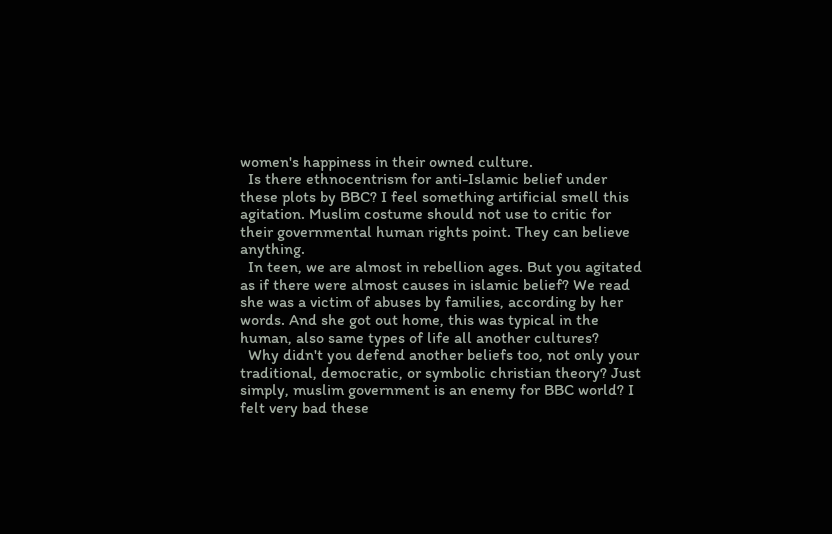women's happiness in their owned culture.
  Is there ethnocentrism for anti-Islamic belief under these plots by BBC? I feel something artificial smell this agitation. Muslim costume should not use to critic for their governmental human rights point. They can believe anything.
  In teen, we are almost in rebellion ages. But you agitated as if there were almost causes in islamic belief? We read she was a victim of abuses by families, according by her words. And she got out home, this was typical in the human, also same types of life all another cultures?
  Why didn't you defend another beliefs too, not only your traditional, democratic, or symbolic christian theory? Just simply, muslim government is an enemy for BBC world? I felt very bad these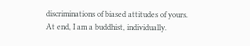discriminations of biased attitudes of yours. At end, I am a buddhist, individually.